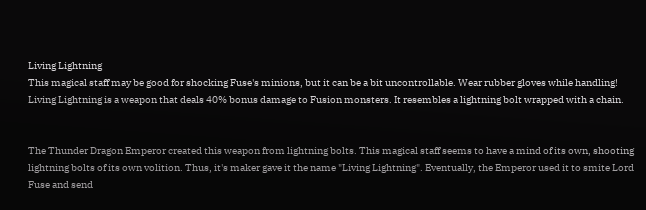Living Lightning
This magical staff may be good for shocking Fuse's minions, but it can be a bit uncontrollable. Wear rubber gloves while handling!
Living Lightning is a weapon that deals 40% bonus damage to Fusion monsters. It resembles a lightning bolt wrapped with a chain.


The Thunder Dragon Emperor created this weapon from lightning bolts. This magical staff seems to have a mind of its own, shooting lightning bolts of its own volition. Thus, it's maker gave it the name "Living Lightning". Eventually, the Emperor used it to smite Lord Fuse and send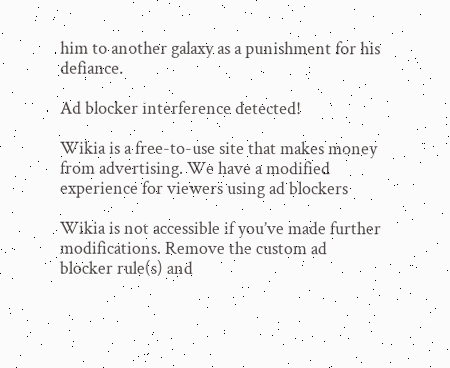him to another galaxy as a punishment for his defiance.

Ad blocker interference detected!

Wikia is a free-to-use site that makes money from advertising. We have a modified experience for viewers using ad blockers

Wikia is not accessible if you’ve made further modifications. Remove the custom ad blocker rule(s) and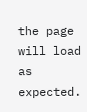the page will load as expected.